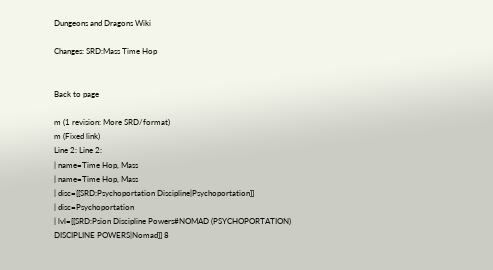Dungeons and Dragons Wiki

Changes: SRD:Mass Time Hop


Back to page

m (1 revision: More SRD/format)
m (Fixed link)
Line 2: Line 2:
| name=Time Hop, Mass
| name=Time Hop, Mass
| disc=[[SRD:Psychoportation Discipline|Psychoportation]]
| disc=Psychoportation
| lvl=[[SRD:Psion Discipline Powers#NOMAD (PSYCHOPORTATION) DISCIPLINE POWERS|Nomad]] 8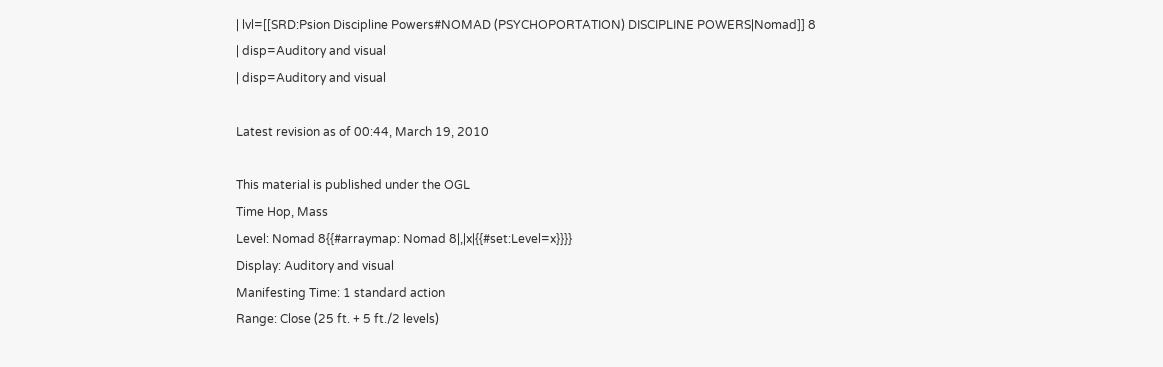| lvl=[[SRD:Psion Discipline Powers#NOMAD (PSYCHOPORTATION) DISCIPLINE POWERS|Nomad]] 8
| disp=Auditory and visual
| disp=Auditory and visual

Latest revision as of 00:44, March 19, 2010

This material is published under the OGL
Time Hop, Mass
Level: Nomad 8{{#arraymap: Nomad 8|,|x|{{#set:Level=x}}}}
Display: Auditory and visual
Manifesting Time: 1 standard action
Range: Close (25 ft. + 5 ft./2 levels)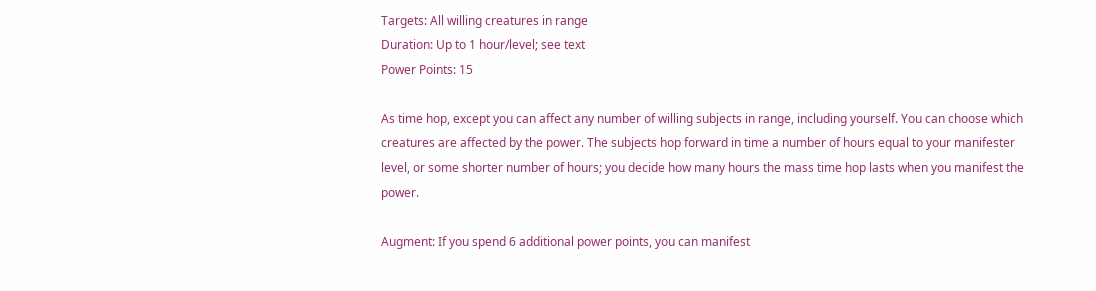Targets: All willing creatures in range
Duration: Up to 1 hour/level; see text
Power Points: 15

As time hop, except you can affect any number of willing subjects in range, including yourself. You can choose which creatures are affected by the power. The subjects hop forward in time a number of hours equal to your manifester level, or some shorter number of hours; you decide how many hours the mass time hop lasts when you manifest the power.

Augment: If you spend 6 additional power points, you can manifest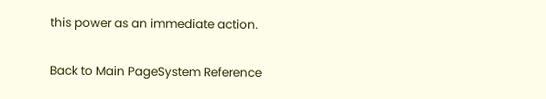this power as an immediate action.

Back to Main PageSystem Reference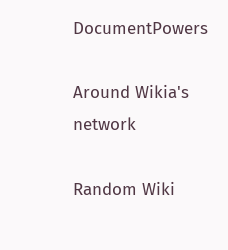DocumentPowers

Around Wikia's network

Random Wiki